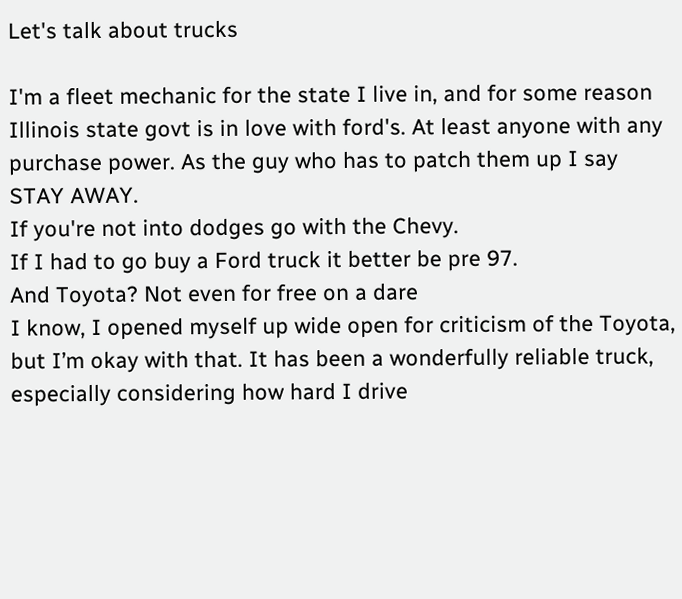Let's talk about trucks

I'm a fleet mechanic for the state I live in, and for some reason Illinois state govt is in love with ford's. At least anyone with any purchase power. As the guy who has to patch them up I say STAY AWAY.
If you're not into dodges go with the Chevy.
If I had to go buy a Ford truck it better be pre 97.
And Toyota? Not even for free on a dare
I know, I opened myself up wide open for criticism of the Toyota, but I’m okay with that. It has been a wonderfully reliable truck, especially considering how hard I drive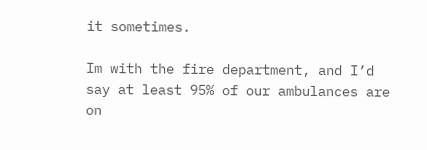it sometimes.

Im with the fire department, and I’d say at least 95% of our ambulances are on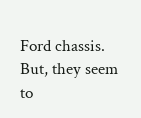Ford chassis. But, they seem to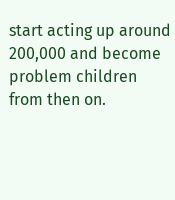start acting up around 200,000 and become problem children from then on.